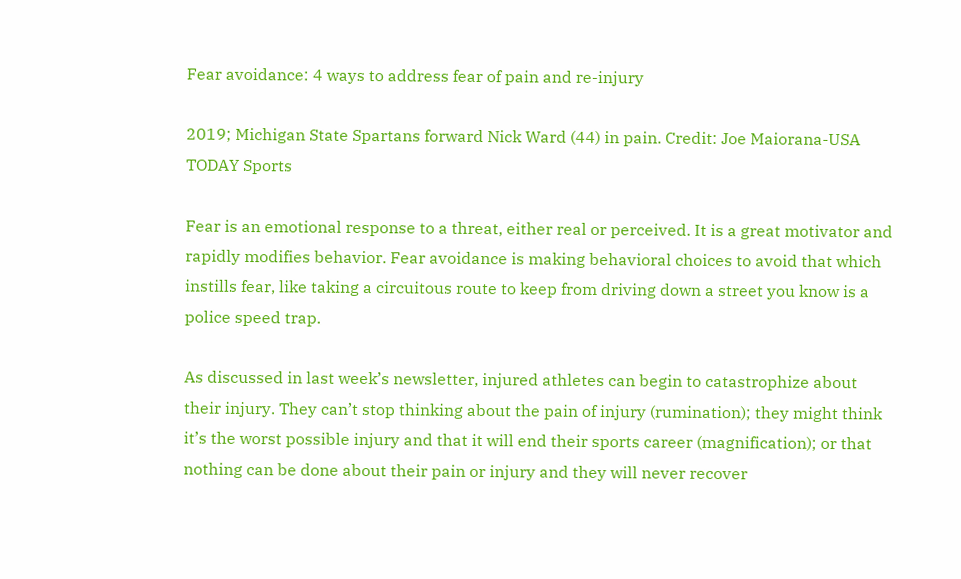Fear avoidance: 4 ways to address fear of pain and re-injury

2019; Michigan State Spartans forward Nick Ward (44) in pain. Credit: Joe Maiorana-USA TODAY Sports

Fear is an emotional response to a threat, either real or perceived. It is a great motivator and rapidly modifies behavior. Fear avoidance is making behavioral choices to avoid that which instills fear, like taking a circuitous route to keep from driving down a street you know is a police speed trap.

As discussed in last week’s newsletter, injured athletes can begin to catastrophize about their injury. They can’t stop thinking about the pain of injury (rumination); they might think it’s the worst possible injury and that it will end their sports career (magnification); or that nothing can be done about their pain or injury and they will never recover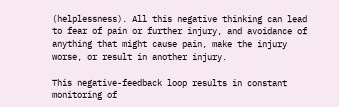(helplessness). All this negative thinking can lead to fear of pain or further injury, and avoidance of anything that might cause pain, make the injury worse, or result in another injury.

This negative-feedback loop results in constant monitoring of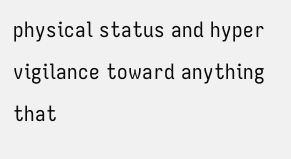physical status and hyper vigilance toward anything that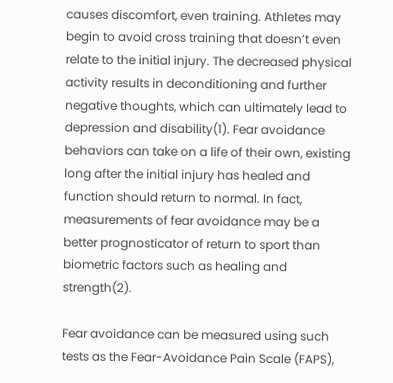causes discomfort, even training. Athletes may begin to avoid cross training that doesn’t even relate to the initial injury. The decreased physical activity results in deconditioning and further negative thoughts, which can ultimately lead to depression and disability(1). Fear avoidance behaviors can take on a life of their own, existing long after the initial injury has healed and function should return to normal. In fact, measurements of fear avoidance may be a better prognosticator of return to sport than biometric factors such as healing and strength(2).

Fear avoidance can be measured using such tests as the Fear-Avoidance Pain Scale (FAPS),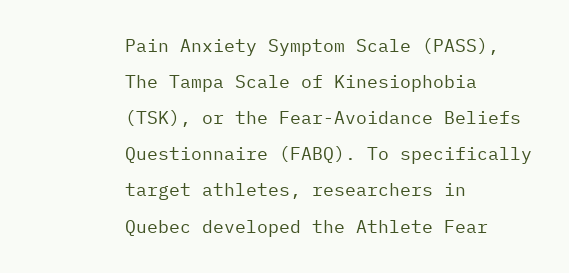Pain Anxiety Symptom Scale (PASS), The Tampa Scale of Kinesiophobia (TSK), or the Fear-Avoidance Beliefs Questionnaire (FABQ). To specifically target athletes, researchers in Quebec developed the Athlete Fear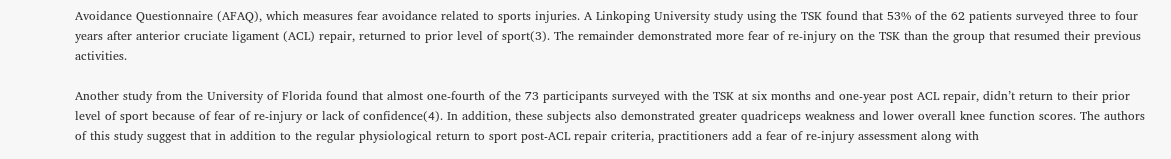Avoidance Questionnaire (AFAQ), which measures fear avoidance related to sports injuries. A Linkoping University study using the TSK found that 53% of the 62 patients surveyed three to four years after anterior cruciate ligament (ACL) repair, returned to prior level of sport(3). The remainder demonstrated more fear of re-injury on the TSK than the group that resumed their previous activities.

Another study from the University of Florida found that almost one-fourth of the 73 participants surveyed with the TSK at six months and one-year post ACL repair, didn’t return to their prior level of sport because of fear of re-injury or lack of confidence(4). In addition, these subjects also demonstrated greater quadriceps weakness and lower overall knee function scores. The authors of this study suggest that in addition to the regular physiological return to sport post-ACL repair criteria, practitioners add a fear of re-injury assessment along with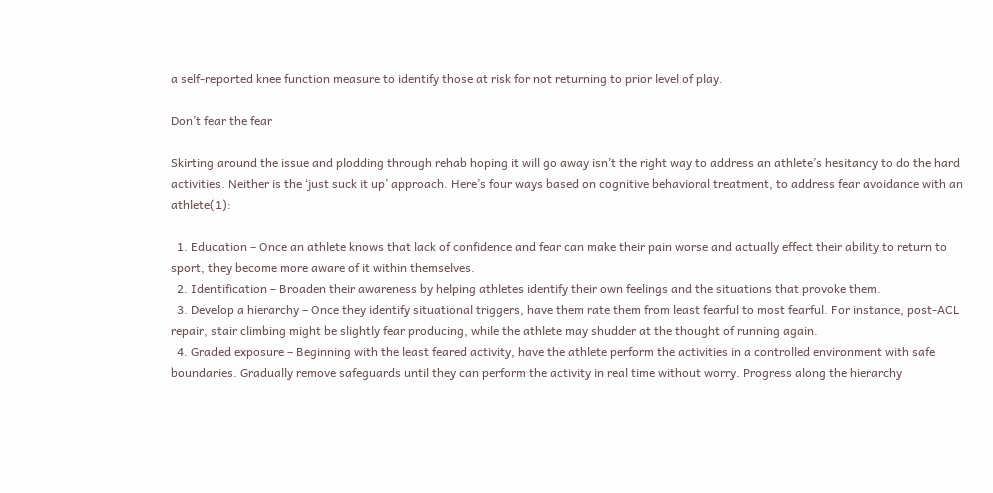a self-reported knee function measure to identify those at risk for not returning to prior level of play.

Don’t fear the fear

Skirting around the issue and plodding through rehab hoping it will go away isn’t the right way to address an athlete’s hesitancy to do the hard activities. Neither is the ‘just suck it up’ approach. Here’s four ways based on cognitive behavioral treatment, to address fear avoidance with an athlete(1):

  1. Education – Once an athlete knows that lack of confidence and fear can make their pain worse and actually effect their ability to return to sport, they become more aware of it within themselves.
  2. Identification – Broaden their awareness by helping athletes identify their own feelings and the situations that provoke them.
  3. Develop a hierarchy – Once they identify situational triggers, have them rate them from least fearful to most fearful. For instance, post-ACL repair, stair climbing might be slightly fear producing, while the athlete may shudder at the thought of running again.
  4. Graded exposure – Beginning with the least feared activity, have the athlete perform the activities in a controlled environment with safe boundaries. Gradually remove safeguards until they can perform the activity in real time without worry. Progress along the hierarchy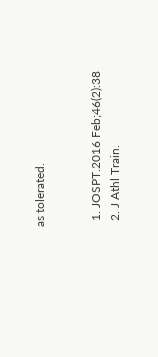as tolerated.


  1. JOSPT.2016 Feb;46(2):38
  2. J Athl Train.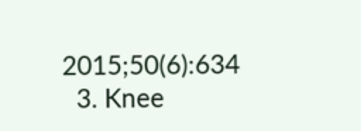2015;50(6):634
  3. Knee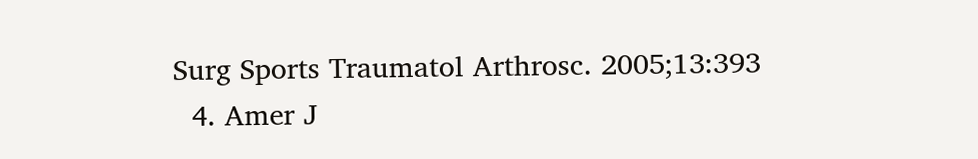Surg Sports Traumatol Arthrosc. 2005;13:393
  4. Amer J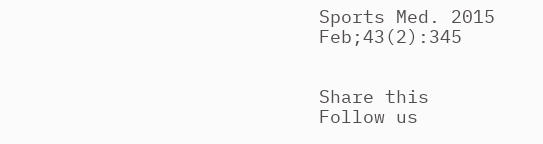Sports Med. 2015 Feb;43(2):345


Share this
Follow us